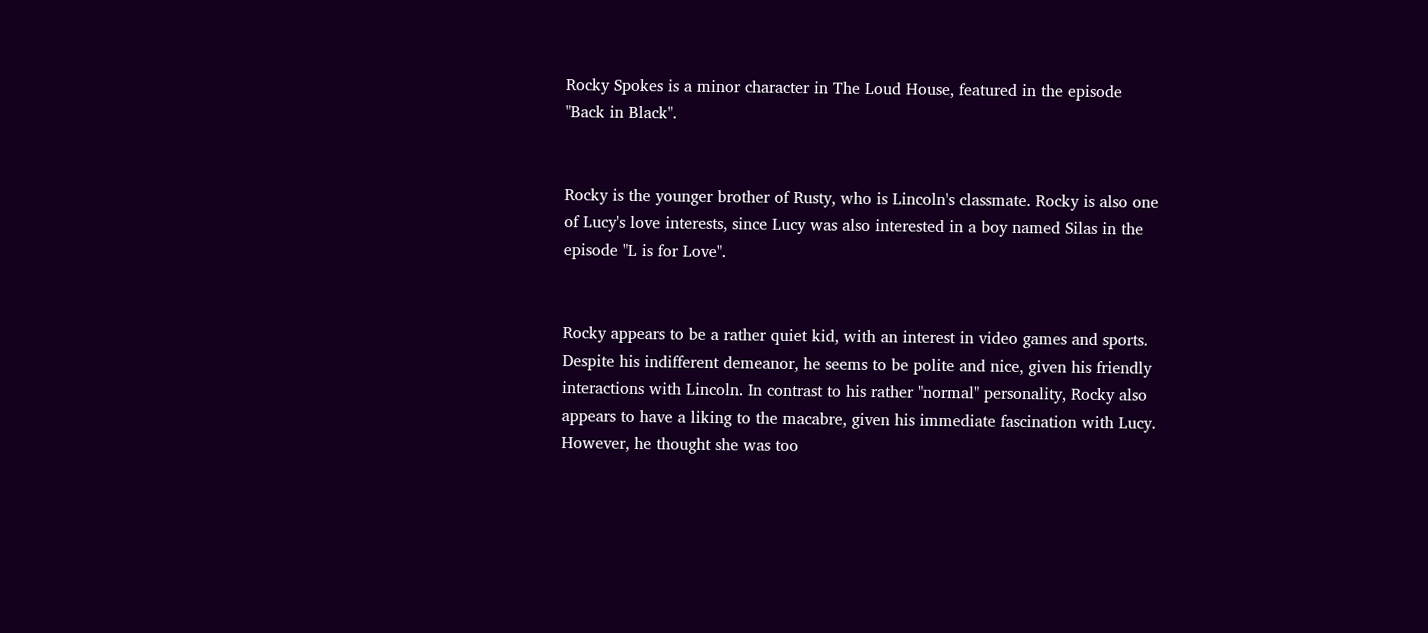Rocky Spokes is a minor character in The Loud House, featured in the episode "Back in Black".


Rocky is the younger brother of Rusty, who is Lincoln's classmate. Rocky is also one of Lucy's love interests, since Lucy was also interested in a boy named Silas in the episode "L is for Love".


Rocky appears to be a rather quiet kid, with an interest in video games and sports. Despite his indifferent demeanor, he seems to be polite and nice, given his friendly interactions with Lincoln. In contrast to his rather "normal" personality, Rocky also appears to have a liking to the macabre, given his immediate fascination with Lucy. However, he thought she was too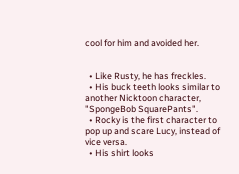cool for him and avoided her.


  • Like Rusty, he has freckles.
  • His buck teeth looks similar to another Nicktoon character, "SpongeBob SquarePants".
  • Rocky is the first character to pop up and scare Lucy, instead of vice versa.
  • His shirt looks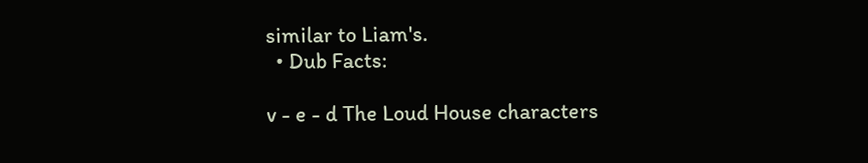similar to Liam's.
  • Dub Facts:

v - e - d The Loud House characters